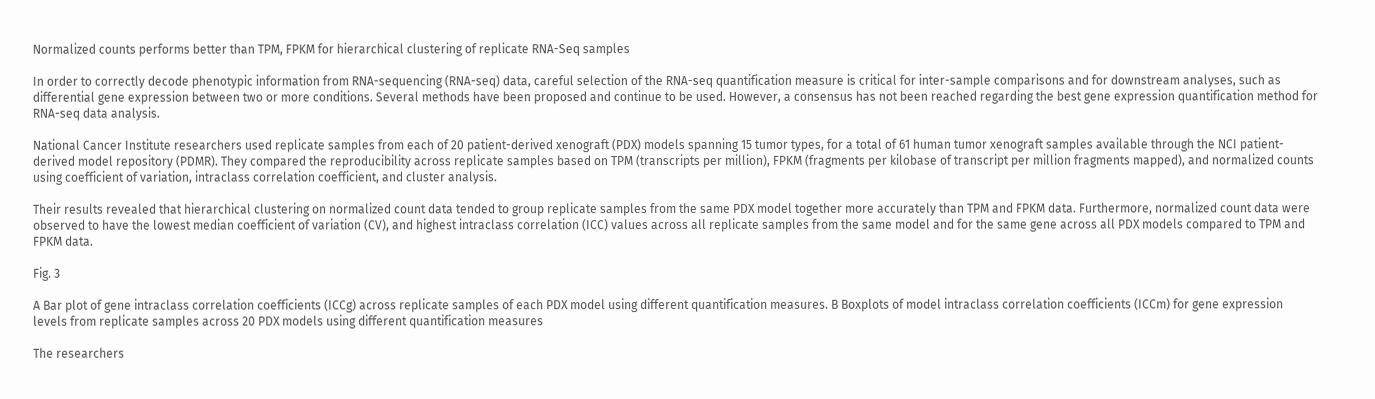Normalized counts performs better than TPM, FPKM for hierarchical clustering of replicate RNA-Seq samples

In order to correctly decode phenotypic information from RNA-sequencing (RNA-seq) data, careful selection of the RNA-seq quantification measure is critical for inter-sample comparisons and for downstream analyses, such as differential gene expression between two or more conditions. Several methods have been proposed and continue to be used. However, a consensus has not been reached regarding the best gene expression quantification method for RNA-seq data analysis.

National Cancer Institute researchers used replicate samples from each of 20 patient-derived xenograft (PDX) models spanning 15 tumor types, for a total of 61 human tumor xenograft samples available through the NCI patient-derived model repository (PDMR). They compared the reproducibility across replicate samples based on TPM (transcripts per million), FPKM (fragments per kilobase of transcript per million fragments mapped), and normalized counts using coefficient of variation, intraclass correlation coefficient, and cluster analysis.

Their results revealed that hierarchical clustering on normalized count data tended to group replicate samples from the same PDX model together more accurately than TPM and FPKM data. Furthermore, normalized count data were observed to have the lowest median coefficient of variation (CV), and highest intraclass correlation (ICC) values across all replicate samples from the same model and for the same gene across all PDX models compared to TPM and FPKM data.

Fig. 3

A Bar plot of gene intraclass correlation coefficients (ICCg) across replicate samples of each PDX model using different quantification measures. B Boxplots of model intraclass correlation coefficients (ICCm) for gene expression levels from replicate samples across 20 PDX models using different quantification measures

The researchers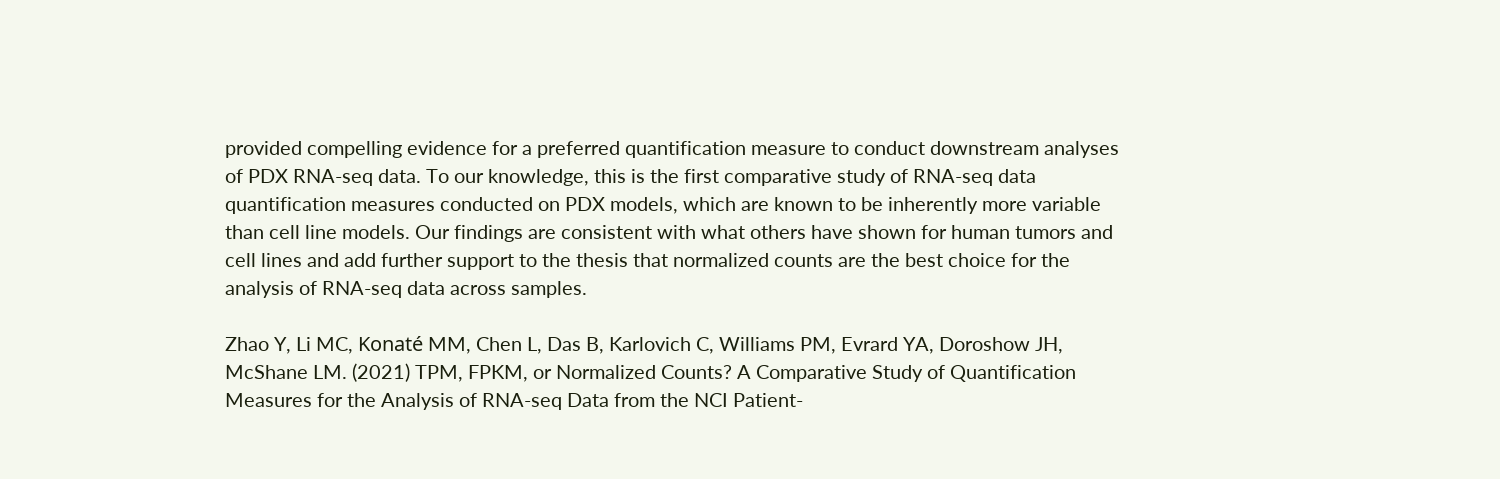provided compelling evidence for a preferred quantification measure to conduct downstream analyses of PDX RNA-seq data. To our knowledge, this is the first comparative study of RNA-seq data quantification measures conducted on PDX models, which are known to be inherently more variable than cell line models. Our findings are consistent with what others have shown for human tumors and cell lines and add further support to the thesis that normalized counts are the best choice for the analysis of RNA-seq data across samples.

Zhao Y, Li MC, Konaté MM, Chen L, Das B, Karlovich C, Williams PM, Evrard YA, Doroshow JH, McShane LM. (2021) TPM, FPKM, or Normalized Counts? A Comparative Study of Quantification Measures for the Analysis of RNA-seq Data from the NCI Patient-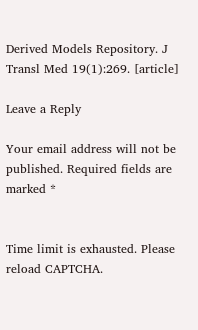Derived Models Repository. J Transl Med 19(1):269. [article]

Leave a Reply

Your email address will not be published. Required fields are marked *


Time limit is exhausted. Please reload CAPTCHA.